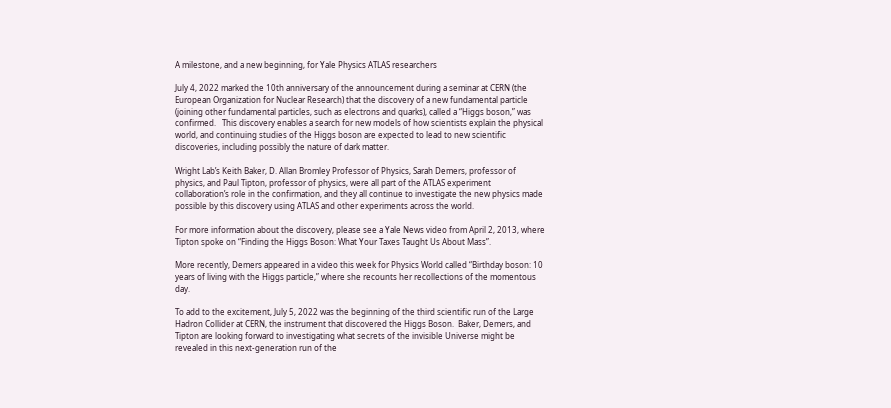A milestone, and a new beginning, for Yale Physics ATLAS researchers

July 4, 2022 marked the 10th anniversary of the announcement during a seminar at CERN (the European Organization for Nuclear Research) that the discovery of a new fundamental particle (joining other fundamental particles, such as electrons and quarks), called a “Higgs boson,” was confirmed.   This discovery enables a search for new models of how scientists explain the physical world, and continuing studies of the Higgs boson are expected to lead to new scientific discoveries, including possibly the nature of dark matter.

Wright Lab’s Keith Baker, D. Allan Bromley Professor of Physics, Sarah Demers, professor of physics, and Paul Tipton, professor of physics, were all part of the ATLAS experiment collaboration’s role in the confirmation, and they all continue to investigate the new physics made possible by this discovery using ATLAS and other experiments across the world.

For more information about the discovery, please see a Yale News video from April 2, 2013, where Tipton spoke on “Finding the Higgs Boson: What Your Taxes Taught Us About Mass”.

More recently, Demers appeared in a video this week for Physics World called “Birthday boson: 10 years of living with the Higgs particle,” where she recounts her recollections of the momentous day.

To add to the excitement, July 5, 2022 was the beginning of the third scientific run of the Large Hadron Collider at CERN, the instrument that discovered the Higgs Boson.  Baker, Demers, and Tipton are looking forward to investigating what secrets of the invisible Universe might be revealed in this next-generation run of the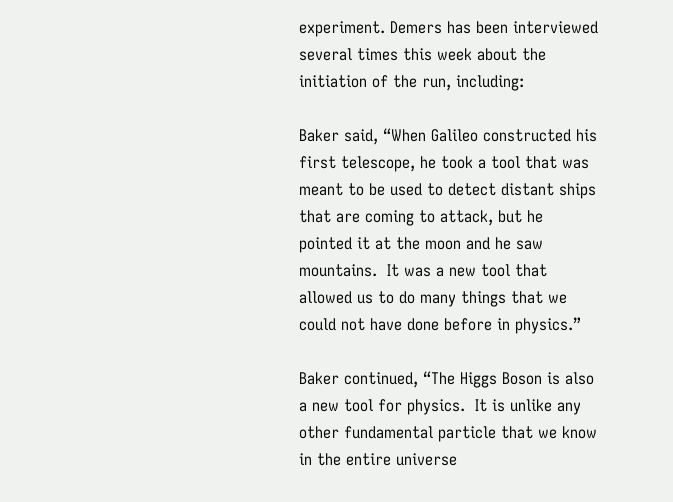experiment. Demers has been interviewed several times this week about the initiation of the run, including:

Baker said, “When Galileo constructed his first telescope, he took a tool that was meant to be used to detect distant ships that are coming to attack, but he pointed it at the moon and he saw mountains.  It was a new tool that allowed us to do many things that we could not have done before in physics.”

Baker continued, “The Higgs Boson is also a new tool for physics.  It is unlike any other fundamental particle that we know in the entire universe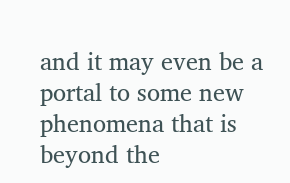and it may even be a portal to some new phenomena that is beyond the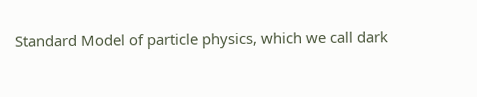Standard Model of particle physics, which we call dark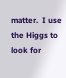matter.  I use the Higgs to look for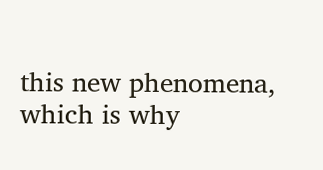this new phenomena, which is why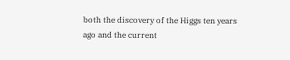both the discovery of the Higgs ten years ago and the current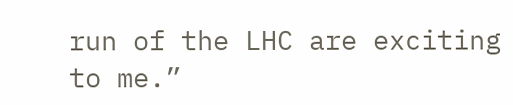run of the LHC are exciting to me.”